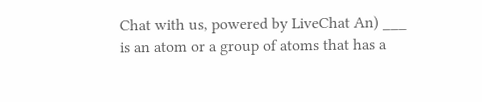Chat with us, powered by LiveChat An) ___ is an atom or a group of atoms that has a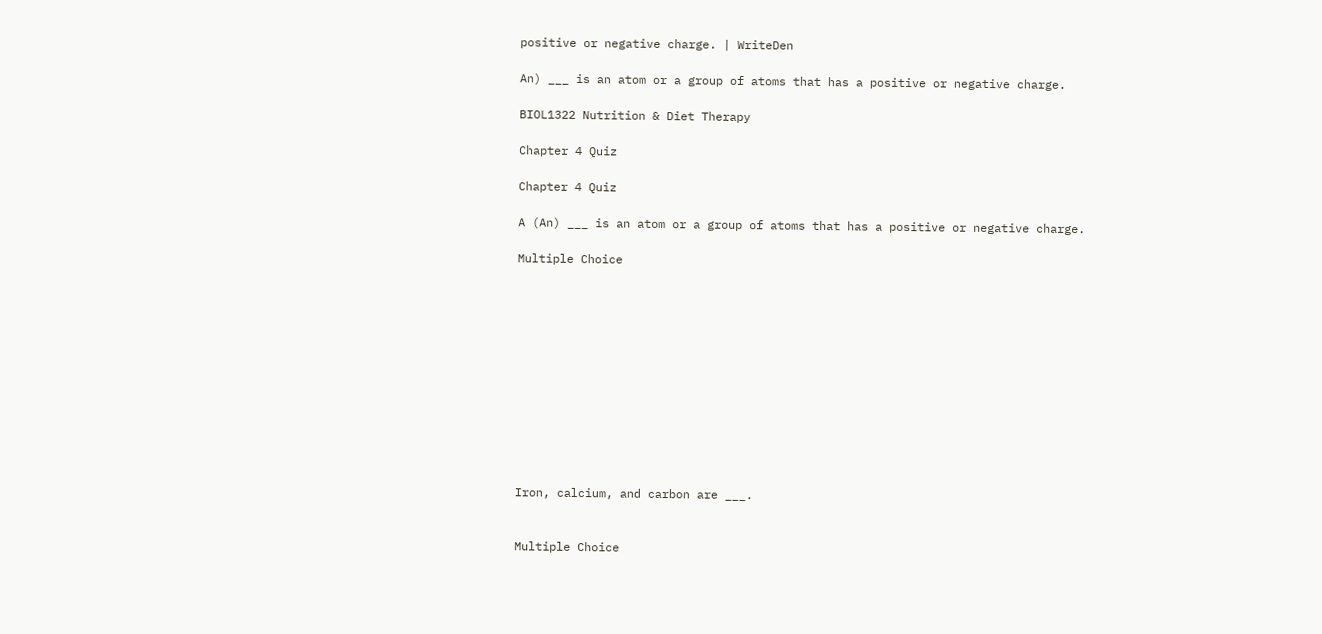positive or negative charge. | WriteDen

An) ___ is an atom or a group of atoms that has a positive or negative charge.

BIOL1322 Nutrition & Diet Therapy

Chapter 4 Quiz

Chapter 4 Quiz

A (An) ___ is an atom or a group of atoms that has a positive or negative charge.

Multiple Choice












Iron, calcium, and carbon are ___.


Multiple Choice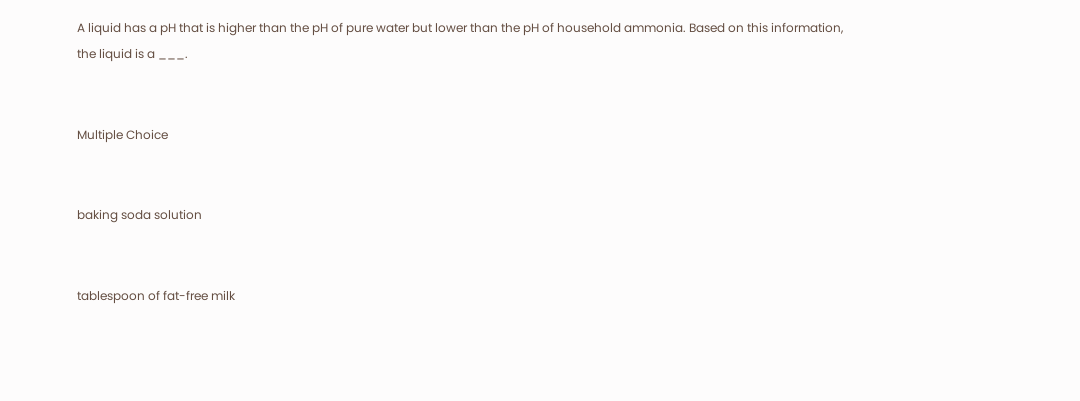A liquid has a pH that is higher than the pH of pure water but lower than the pH of household ammonia. Based on this information, the liquid is a ___.


Multiple Choice


baking soda solution


tablespoon of fat-free milk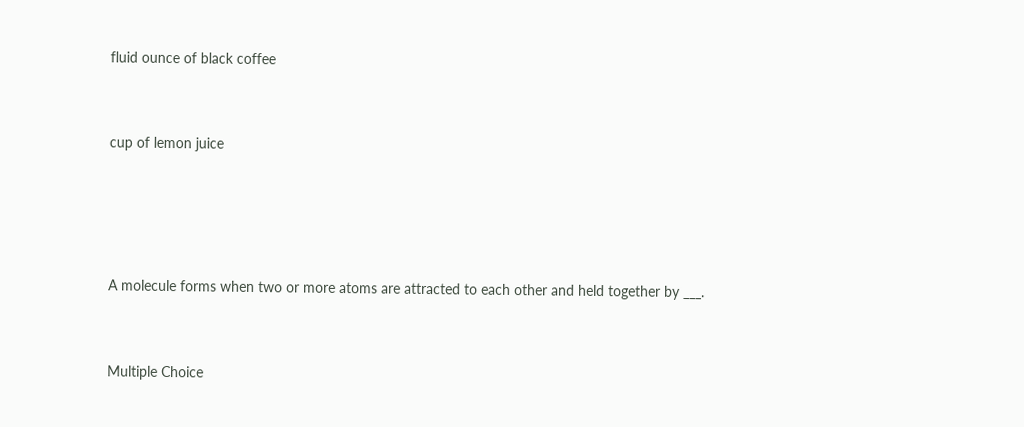fluid ounce of black coffee


cup of lemon juice




A molecule forms when two or more atoms are attracted to each other and held together by ___.


Multiple Choice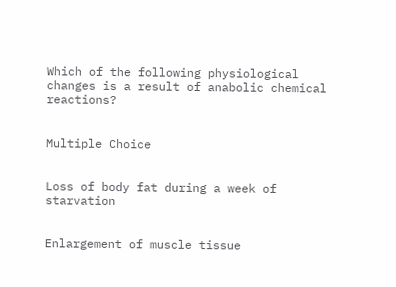Which of the following physiological changes is a result of anabolic chemical reactions?


Multiple Choice


Loss of body fat during a week of starvation


Enlargement of muscle tissue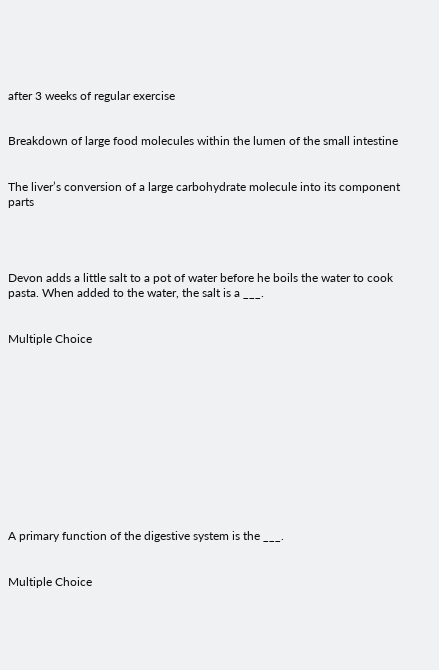after 3 weeks of regular exercise


Breakdown of large food molecules within the lumen of the small intestine


The liver’s conversion of a large carbohydrate molecule into its component parts




Devon adds a little salt to a pot of water before he boils the water to cook pasta. When added to the water, the salt is a ___.


Multiple Choice












A primary function of the digestive system is the ___.


Multiple Choice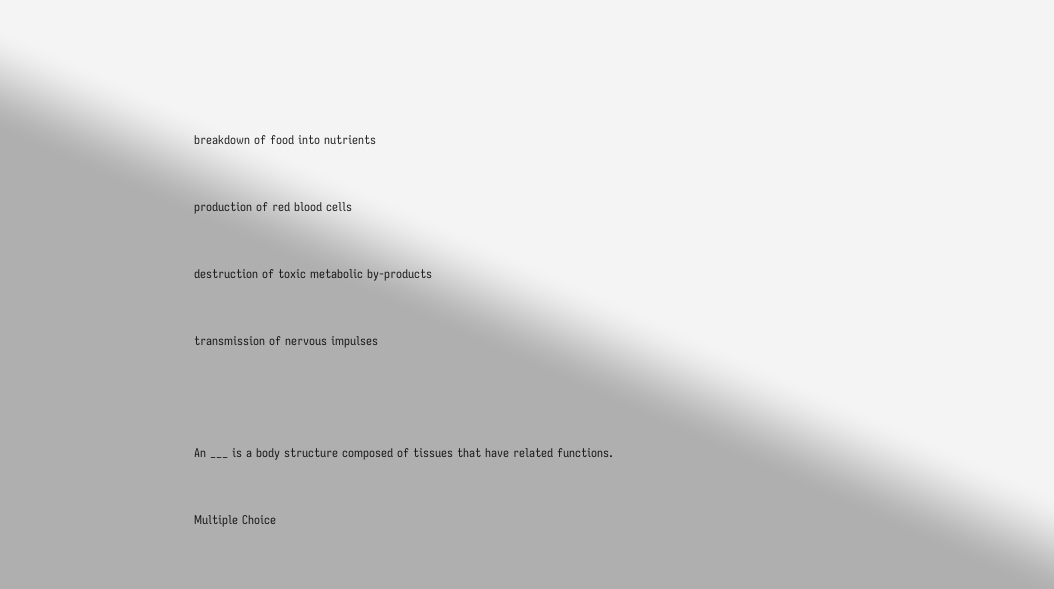breakdown of food into nutrients


production of red blood cells


destruction of toxic metabolic by-products


transmission of nervous impulses




An ___ is a body structure composed of tissues that have related functions.


Multiple Choice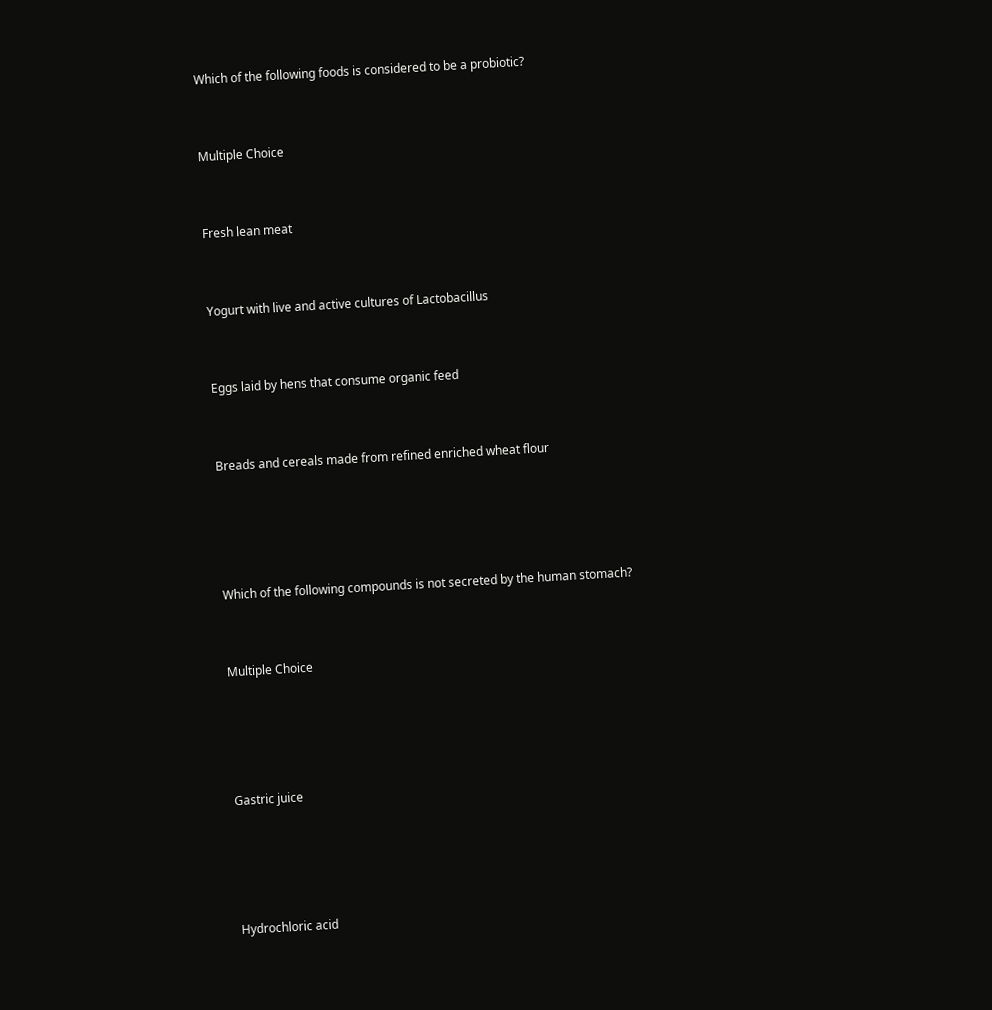Which of the following foods is considered to be a probiotic?


Multiple Choice


Fresh lean meat


Yogurt with live and active cultures of Lactobacillus


Eggs laid by hens that consume organic feed


Breads and cereals made from refined enriched wheat flour




Which of the following compounds is not secreted by the human stomach?


Multiple Choice




Gastric juice




Hydrochloric acid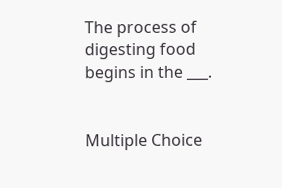The process of digesting food begins in the ___.


Multiple Choice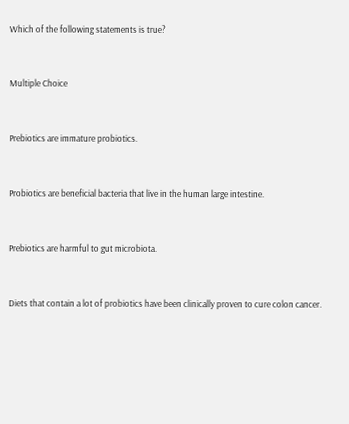Which of the following statements is true?


Multiple Choice


Prebiotics are immature probiotics.


Probiotics are beneficial bacteria that live in the human large intestine.


Prebiotics are harmful to gut microbiota.


Diets that contain a lot of probiotics have been clinically proven to cure colon cancer.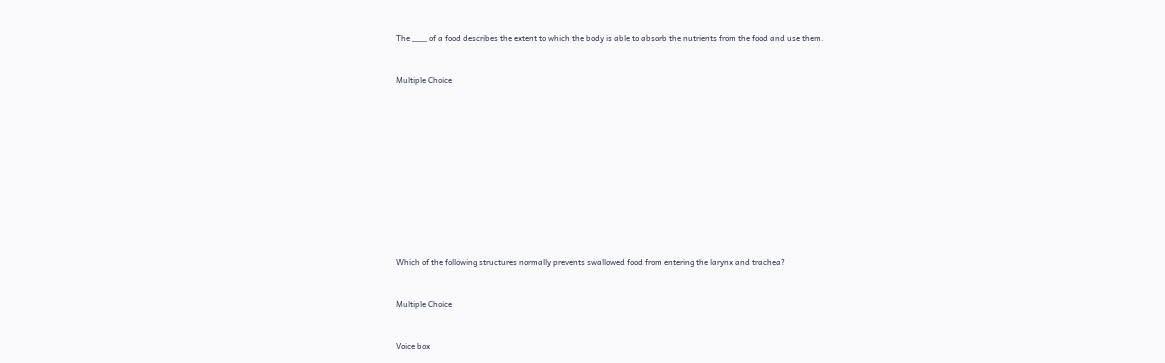The ___ of a food describes the extent to which the body is able to absorb the nutrients from the food and use them.


Multiple Choice












Which of the following structures normally prevents swallowed food from entering the larynx and trachea?


Multiple Choice


Voice box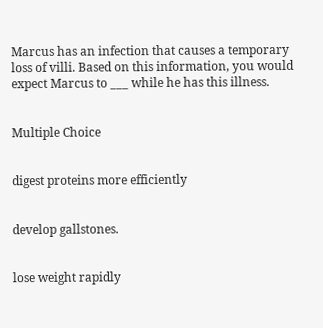Marcus has an infection that causes a temporary loss of villi. Based on this information, you would expect Marcus to ___ while he has this illness.


Multiple Choice


digest proteins more efficiently


develop gallstones.


lose weight rapidly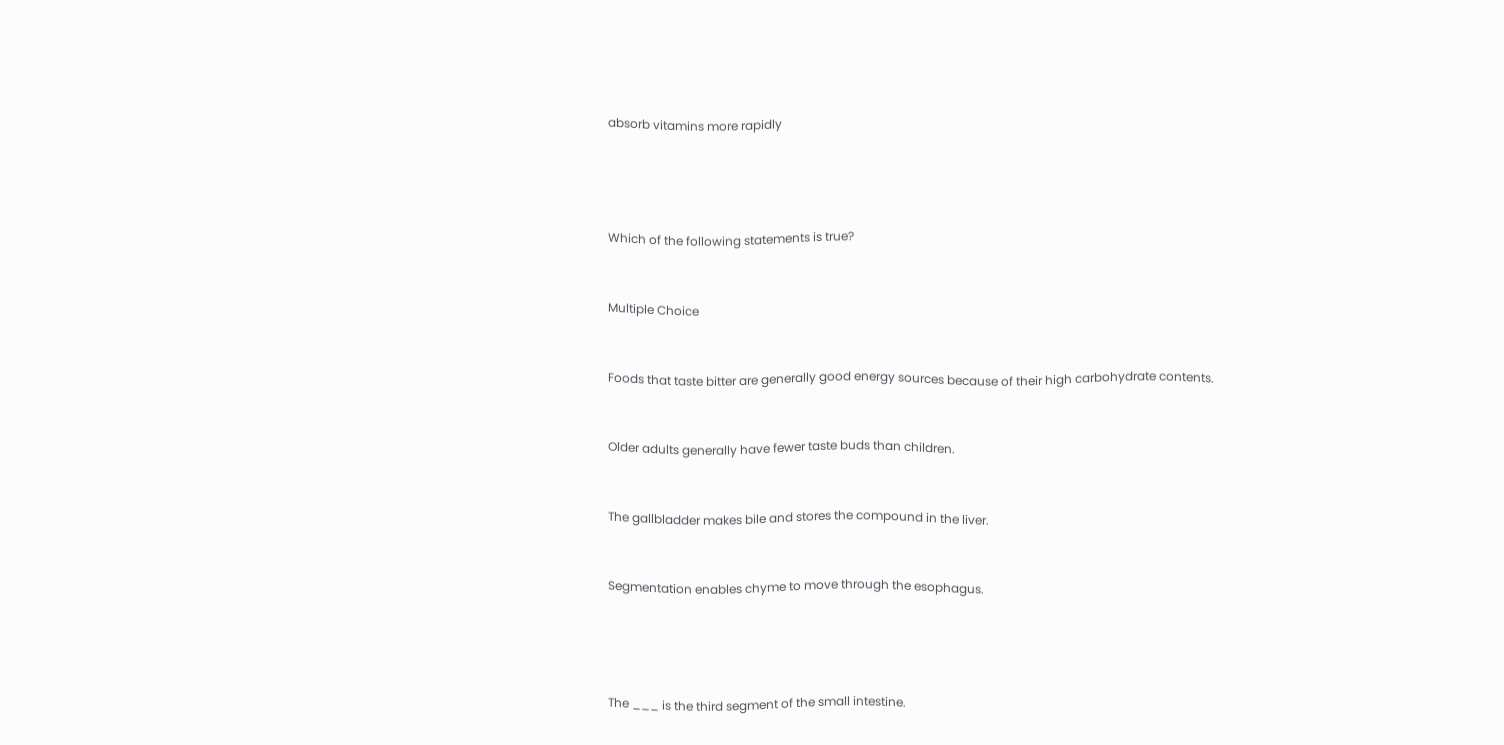absorb vitamins more rapidly




Which of the following statements is true?


Multiple Choice


Foods that taste bitter are generally good energy sources because of their high carbohydrate contents.


Older adults generally have fewer taste buds than children.


The gallbladder makes bile and stores the compound in the liver.


Segmentation enables chyme to move through the esophagus.




The ___ is the third segment of the small intestine.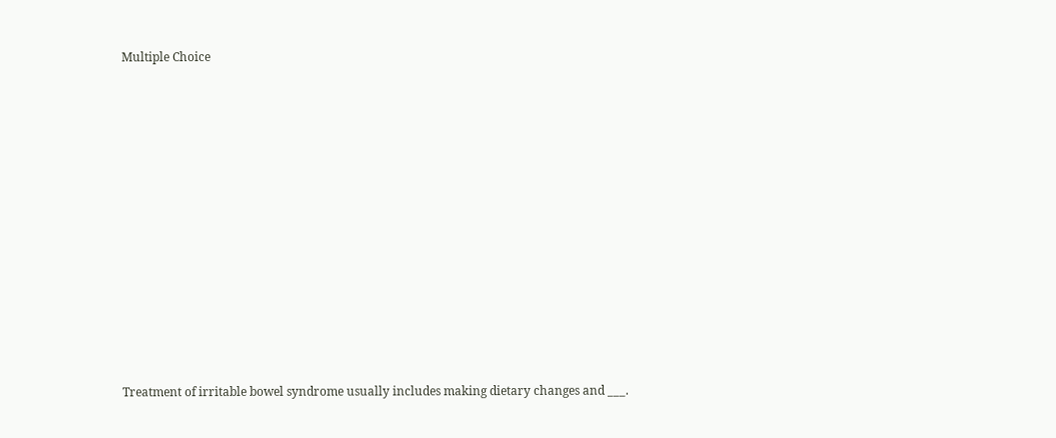Multiple Choice












Treatment of irritable bowel syndrome usually includes making dietary changes and ___.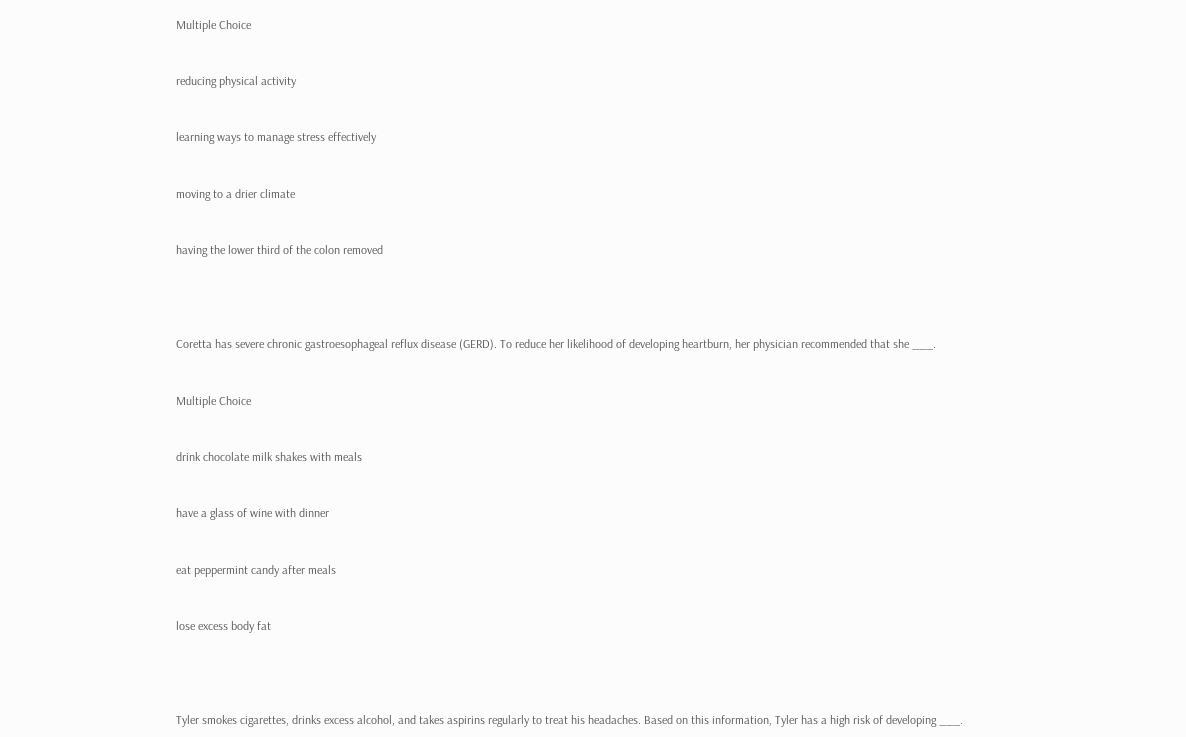Multiple Choice


reducing physical activity


learning ways to manage stress effectively


moving to a drier climate


having the lower third of the colon removed




Coretta has severe chronic gastroesophageal reflux disease (GERD). To reduce her likelihood of developing heartburn, her physician recommended that she ___.


Multiple Choice


drink chocolate milk shakes with meals


have a glass of wine with dinner


eat peppermint candy after meals


lose excess body fat




Tyler smokes cigarettes, drinks excess alcohol, and takes aspirins regularly to treat his headaches. Based on this information, Tyler has a high risk of developing ___.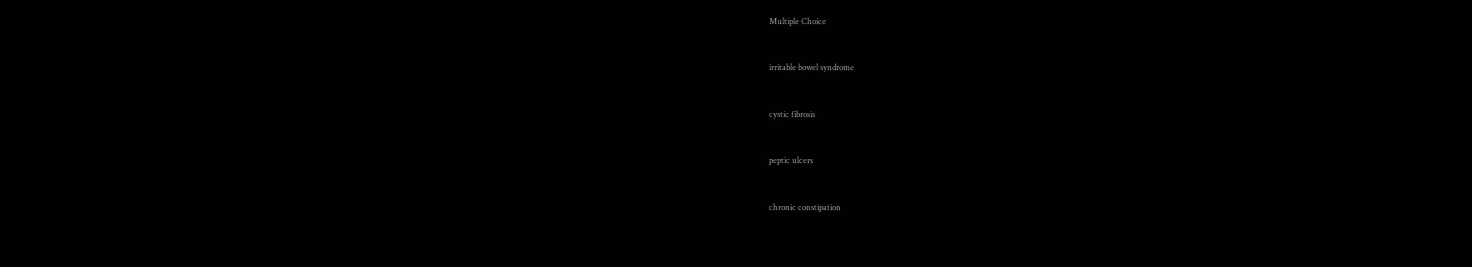Multiple Choice


irritable bowel syndrome


cystic fibrosis


peptic ulcers


chronic constipation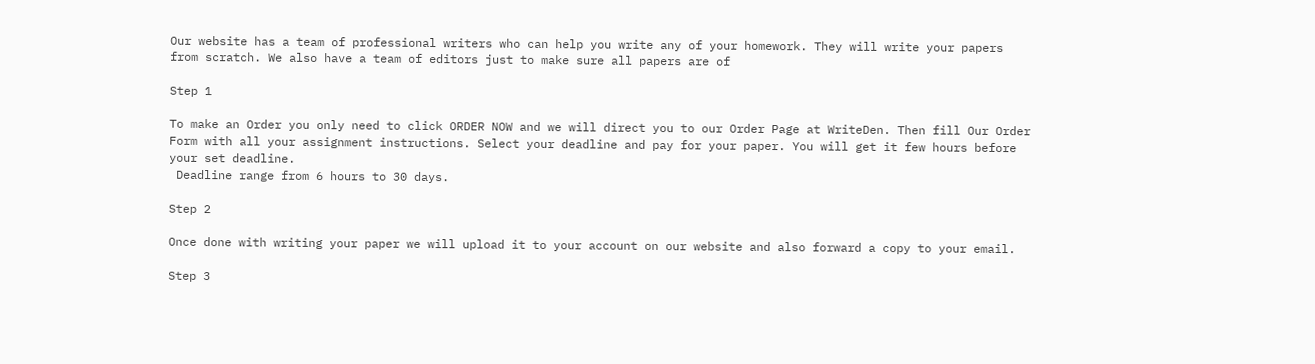Our website has a team of professional writers who can help you write any of your homework. They will write your papers from scratch. We also have a team of editors just to make sure all papers are of

Step 1

To make an Order you only need to click ORDER NOW and we will direct you to our Order Page at WriteDen. Then fill Our Order Form with all your assignment instructions. Select your deadline and pay for your paper. You will get it few hours before your set deadline.
 Deadline range from 6 hours to 30 days.

Step 2

Once done with writing your paper we will upload it to your account on our website and also forward a copy to your email.

Step 3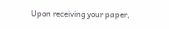Upon receiving your paper,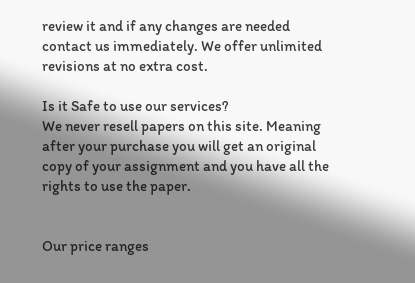review it and if any changes are needed contact us immediately. We offer unlimited revisions at no extra cost.

Is it Safe to use our services?
We never resell papers on this site. Meaning after your purchase you will get an original copy of your assignment and you have all the rights to use the paper.


Our price ranges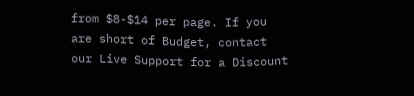from $8-$14 per page. If you are short of Budget, contact our Live Support for a Discount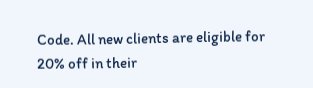Code. All new clients are eligible for 20% off in their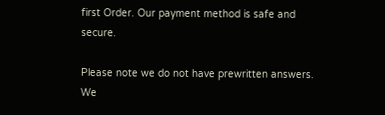first Order. Our payment method is safe and secure.

Please note we do not have prewritten answers. We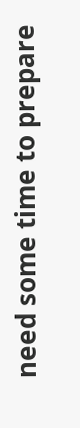need some time to prepare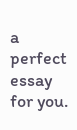a perfect essay for you.